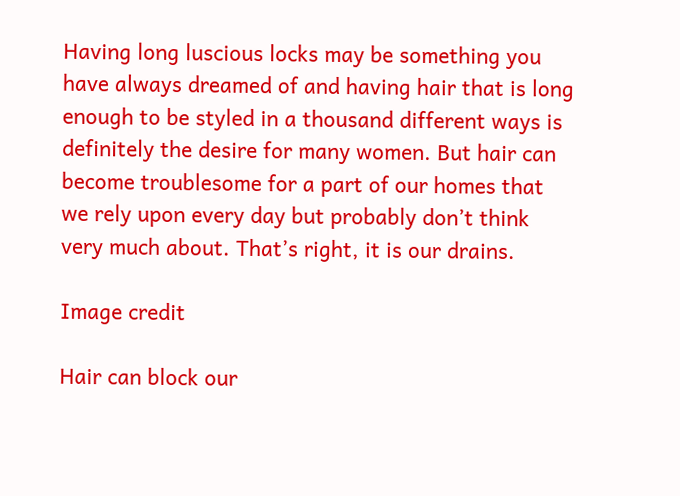Having long luscious locks may be something you have always dreamed of and having hair that is long enough to be styled in a thousand different ways is definitely the desire for many women. But hair can become troublesome for a part of our homes that we rely upon every day but probably don’t think very much about. That’s right, it is our drains.

Image credit

Hair can block our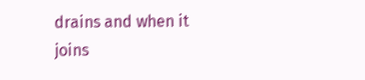drains and when it joins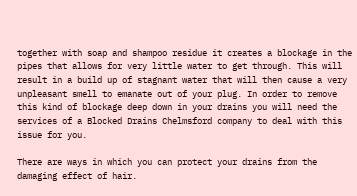together with soap and shampoo residue it creates a blockage in the pipes that allows for very little water to get through. This will result in a build up of stagnant water that will then cause a very unpleasant smell to emanate out of your plug. In order to remove this kind of blockage deep down in your drains you will need the services of a Blocked Drains Chelmsford company to deal with this issue for you.

There are ways in which you can protect your drains from the damaging effect of hair.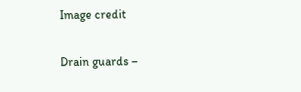Image credit

Drain guards –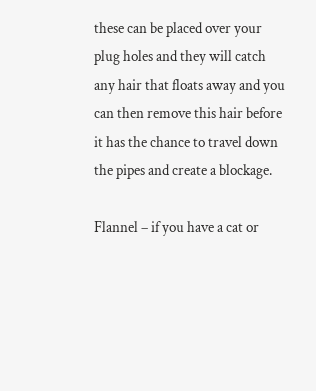these can be placed over your plug holes and they will catch any hair that floats away and you can then remove this hair before it has the chance to travel down the pipes and create a blockage.

Flannel – if you have a cat or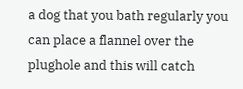a dog that you bath regularly you can place a flannel over the plughole and this will catch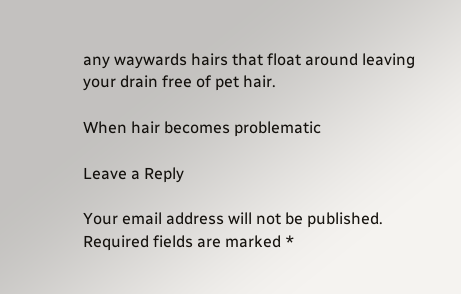any waywards hairs that float around leaving your drain free of pet hair.

When hair becomes problematic

Leave a Reply

Your email address will not be published. Required fields are marked *